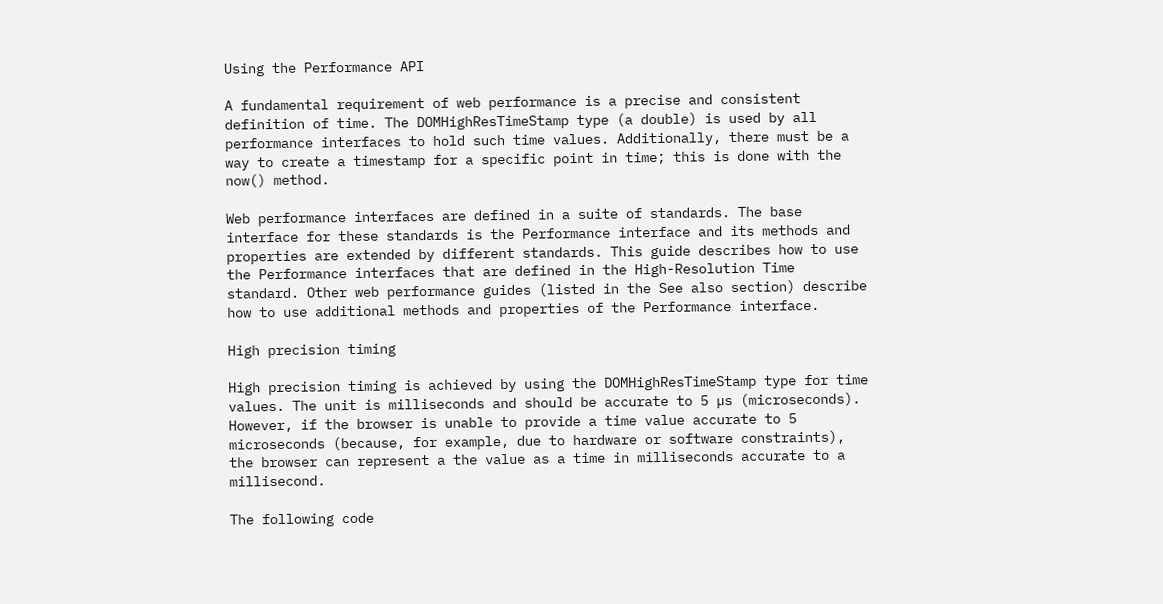Using the Performance API

A fundamental requirement of web performance is a precise and consistent definition of time. The DOMHighResTimeStamp type (a double) is used by all performance interfaces to hold such time values. Additionally, there must be a way to create a timestamp for a specific point in time; this is done with the now() method.

Web performance interfaces are defined in a suite of standards. The base interface for these standards is the Performance interface and its methods and properties are extended by different standards. This guide describes how to use the Performance interfaces that are defined in the High-Resolution Time standard. Other web performance guides (listed in the See also section) describe how to use additional methods and properties of the Performance interface.

High precision timing

High precision timing is achieved by using the DOMHighResTimeStamp type for time values. The unit is milliseconds and should be accurate to 5 µs (microseconds). However, if the browser is unable to provide a time value accurate to 5 microseconds (because, for example, due to hardware or software constraints), the browser can represent a the value as a time in milliseconds accurate to a millisecond.

The following code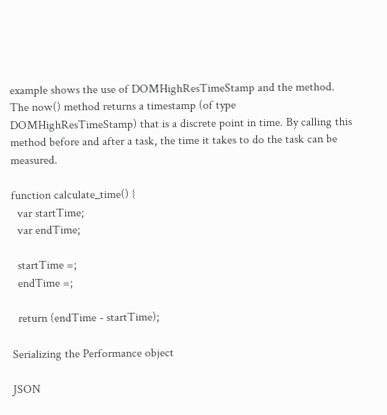example shows the use of DOMHighResTimeStamp and the method. The now() method returns a timestamp (of type DOMHighResTimeStamp) that is a discrete point in time. By calling this method before and after a task, the time it takes to do the task can be measured.

function calculate_time() {
  var startTime;
  var endTime;

  startTime =;
  endTime =;

  return (endTime - startTime);

Serializing the Performance object

JSON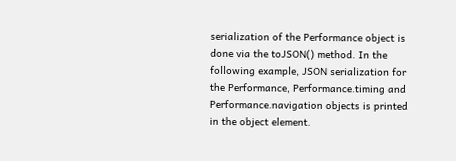serialization of the Performance object is done via the toJSON() method. In the following example, JSON serialization for the Performance, Performance.timing and Performance.navigation objects is printed in the object element.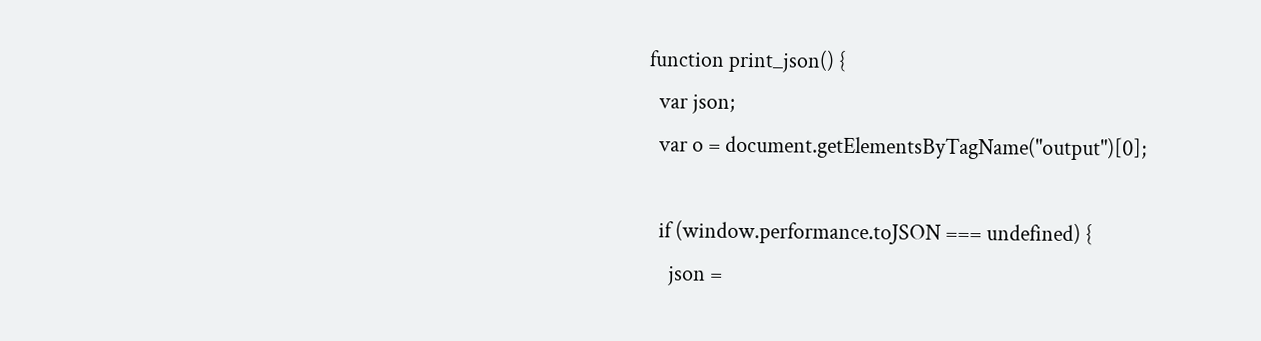function print_json() {
  var json;
  var o = document.getElementsByTagName("output")[0];

  if (window.performance.toJSON === undefined) {
    json =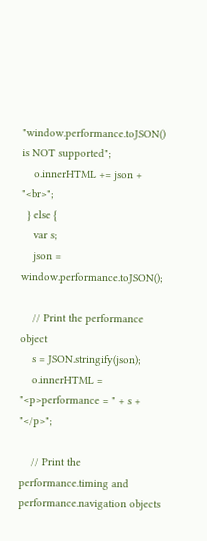"window.performance.toJSON() is NOT supported";
    o.innerHTML += json + "<br>";
  } else {
    var s;
    json = window.performance.toJSON();

    // Print the performance object
    s = JSON.stringify(json);
    o.innerHTML = "<p>performance = " + s + "</p>";

    // Print the performance.timing and performance.navigation objects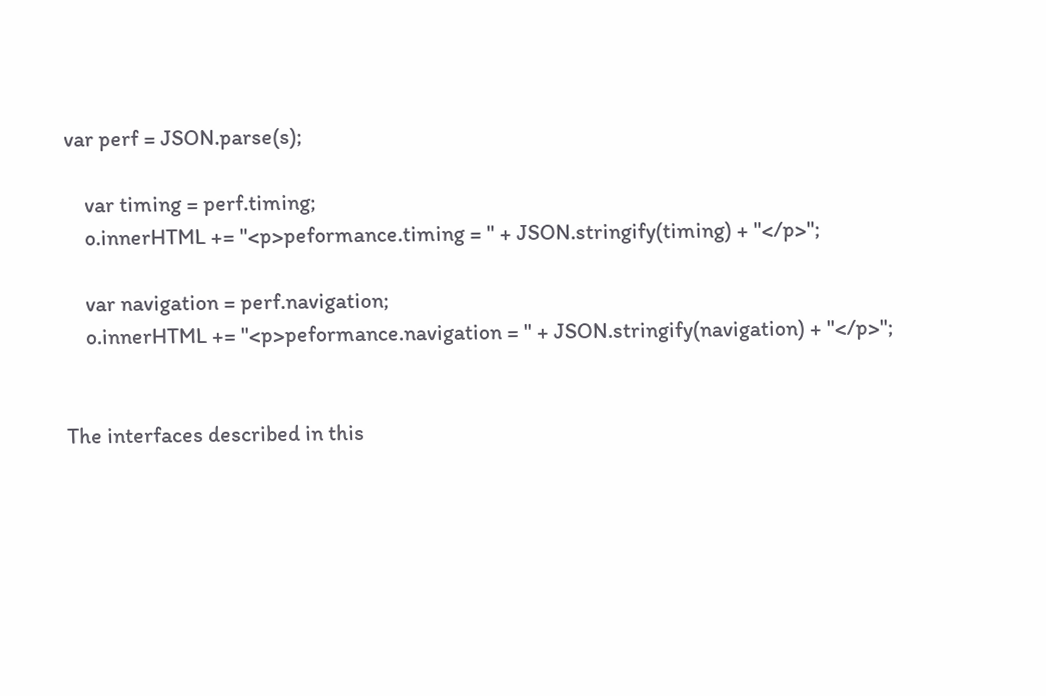var perf = JSON.parse(s);

    var timing = perf.timing;
    o.innerHTML += "<p>peformance.timing = " + JSON.stringify(timing) + "</p>";

    var navigation = perf.navigation;
    o.innerHTML += "<p>peformance.navigation = " + JSON.stringify(navigation) + "</p>";


The interfaces described in this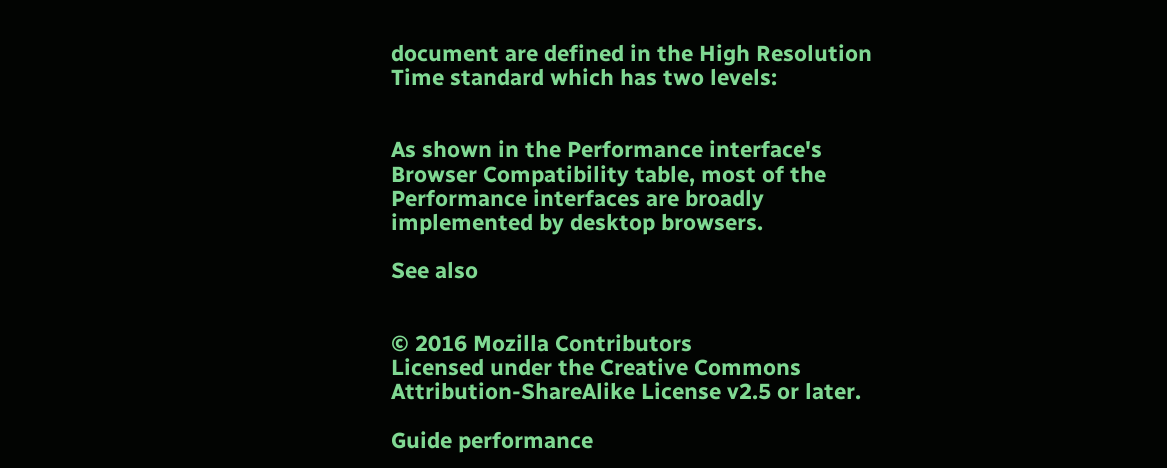document are defined in the High Resolution Time standard which has two levels:


As shown in the Performance interface's Browser Compatibility table, most of the Performance interfaces are broadly implemented by desktop browsers.

See also


© 2016 Mozilla Contributors
Licensed under the Creative Commons Attribution-ShareAlike License v2.5 or later.

Guide performance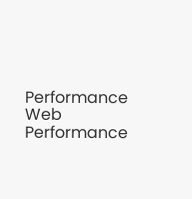Performance Web Performance